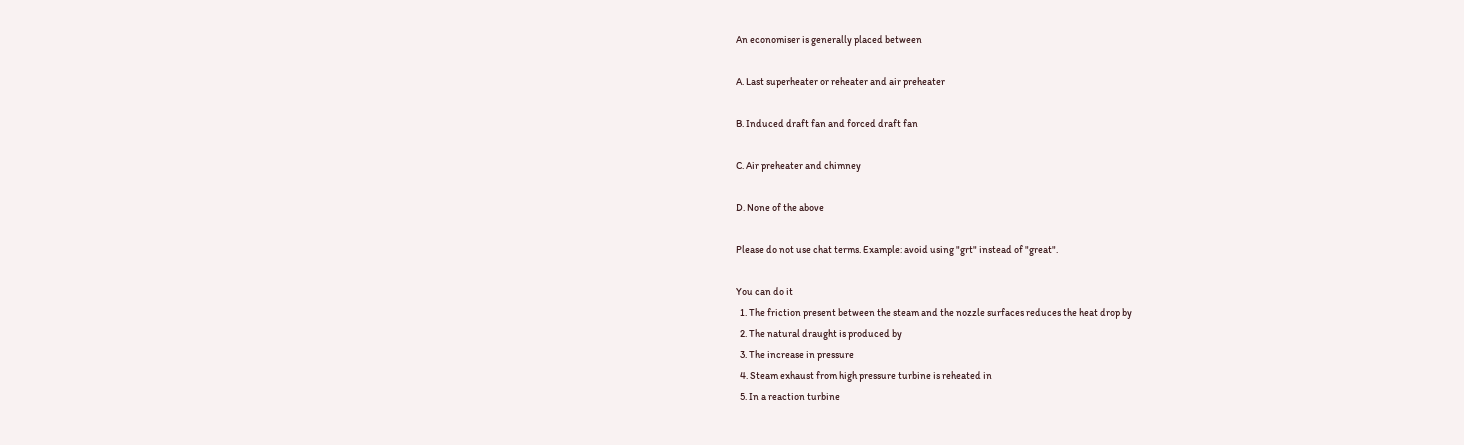An economiser is generally placed between

A. Last superheater or reheater and air preheater

B. Induced draft fan and forced draft fan

C. Air preheater and chimney

D. None of the above

Please do not use chat terms. Example: avoid using "grt" instead of "great".

You can do it
  1. The friction present between the steam and the nozzle surfaces reduces the heat drop by
  2. The natural draught is produced by
  3. The increase in pressure
  4. Steam exhaust from high pressure turbine is reheated in
  5. In a reaction turbine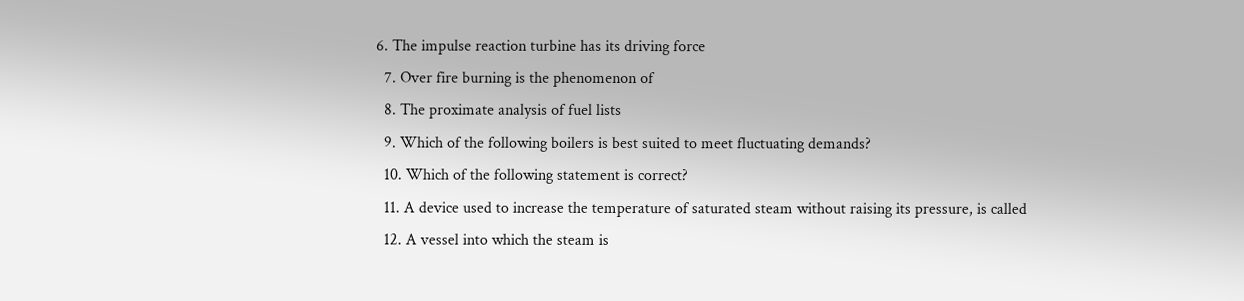6. The impulse reaction turbine has its driving force
  7. Over fire burning is the phenomenon of
  8. The proximate analysis of fuel lists
  9. Which of the following boilers is best suited to meet fluctuating demands?
  10. Which of the following statement is correct?
  11. A device used to increase the temperature of saturated steam without raising its pressure, is called
  12. A vessel into which the steam is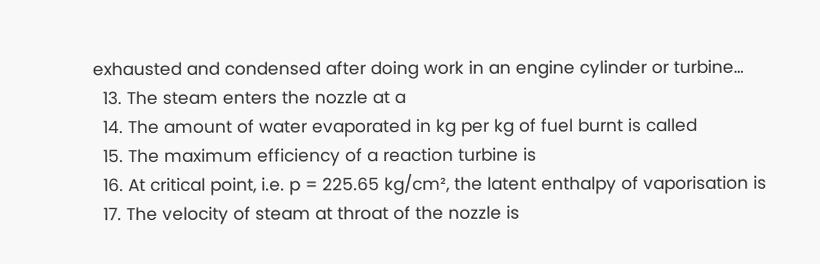exhausted and condensed after doing work in an engine cylinder or turbine…
  13. The steam enters the nozzle at a
  14. The amount of water evaporated in kg per kg of fuel burnt is called
  15. The maximum efficiency of a reaction turbine is
  16. At critical point, i.e. p = 225.65 kg/cm², the latent enthalpy of vaporisation is
  17. The velocity of steam at throat of the nozzle is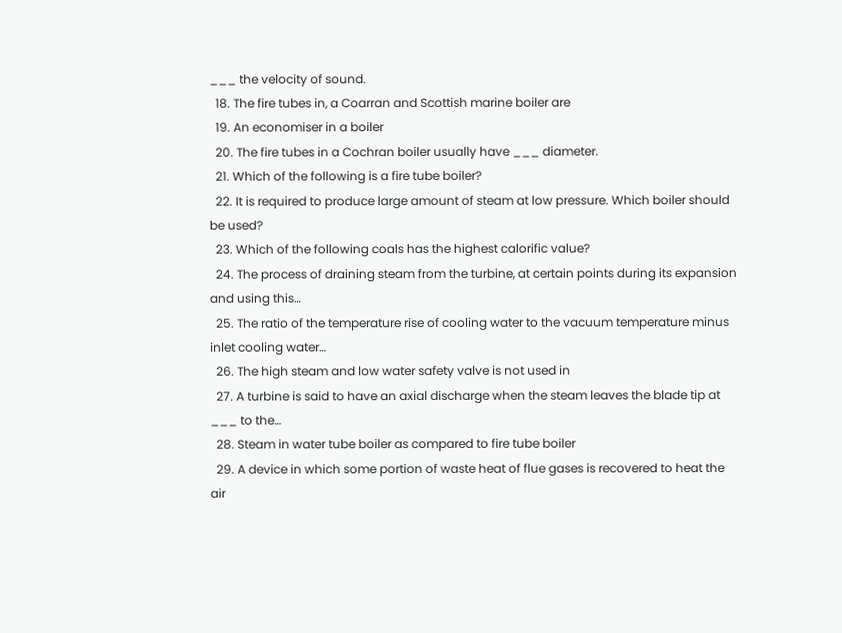___ the velocity of sound.
  18. The fire tubes in, a Coarran and Scottish marine boiler are
  19. An economiser in a boiler
  20. The fire tubes in a Cochran boiler usually have ___ diameter.
  21. Which of the following is a fire tube boiler?
  22. It is required to produce large amount of steam at low pressure. Which boiler should be used?
  23. Which of the following coals has the highest calorific value?
  24. The process of draining steam from the turbine, at certain points during its expansion and using this…
  25. The ratio of the temperature rise of cooling water to the vacuum temperature minus inlet cooling water…
  26. The high steam and low water safety valve is not used in
  27. A turbine is said to have an axial discharge when the steam leaves the blade tip at ___ to the…
  28. Steam in water tube boiler as compared to fire tube boiler
  29. A device in which some portion of waste heat of flue gases is recovered to heat the air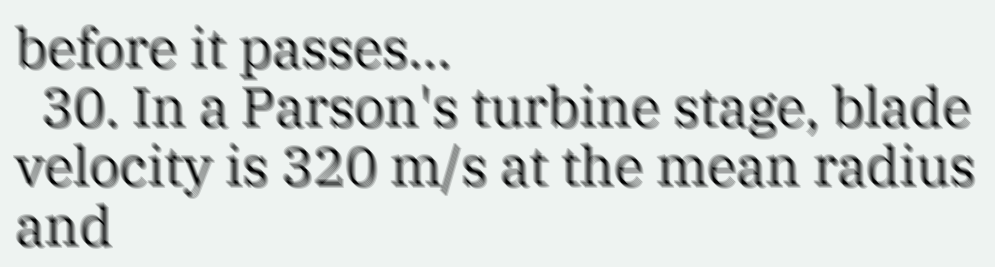before it passes…
  30. In a Parson's turbine stage, blade velocity is 320 m/s at the mean radius and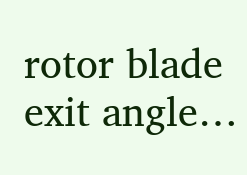rotor blade exit angle…